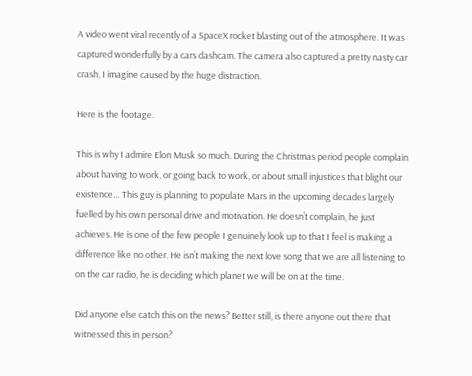A video went viral recently of a SpaceX rocket blasting out of the atmosphere. It was captured wonderfully by a cars dashcam. The camera also captured a pretty nasty car crash, I imagine caused by the huge distraction.

Here is the footage.

This is why I admire Elon Musk so much. During the Christmas period people complain about having to work, or going back to work, or about small injustices that blight our existence… This guy is planning to populate Mars in the upcoming decades largely fuelled by his own personal drive and motivation. He doesn’t complain, he just achieves. He is one of the few people I genuinely look up to that I feel is making a difference like no other. He isn’t making the next love song that we are all listening to on the car radio, he is deciding which planet we will be on at the time.

Did anyone else catch this on the news? Better still, is there anyone out there that witnessed this in person?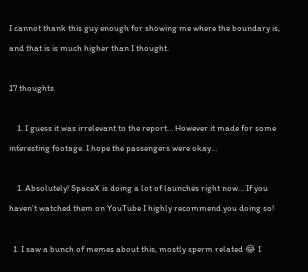I cannot thank this guy enough for showing me where the boundary is, and that is is much higher than I thought.

17 thoughts

    1. I guess it was irrelevant to the report… However it made for some interesting footage. I hope the passengers were okay…

    1. Absolutely! SpaceX is doing a lot of launches right now… If you haven’t watched them on YouTube I highly recommend you doing so!

  1. I saw a bunch of memes about this, mostly sperm related 😂 I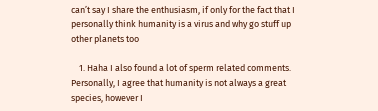can’t say I share the enthusiasm, if only for the fact that I personally think humanity is a virus and why go stuff up other planets too

    1. Haha I also found a lot of sperm related comments. Personally, I agree that humanity is not always a great species, however I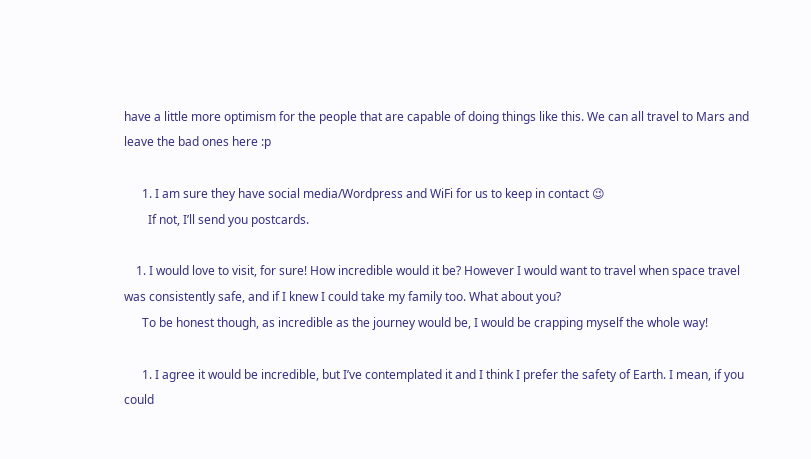have a little more optimism for the people that are capable of doing things like this. We can all travel to Mars and leave the bad ones here :p

      1. I am sure they have social media/Wordpress and WiFi for us to keep in contact 😉
        If not, I’ll send you postcards.

    1. I would love to visit, for sure! How incredible would it be? However I would want to travel when space travel was consistently safe, and if I knew I could take my family too. What about you?
      To be honest though, as incredible as the journey would be, I would be crapping myself the whole way!

      1. I agree it would be incredible, but I’ve contemplated it and I think I prefer the safety of Earth. I mean, if you could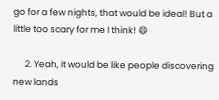go for a few nights, that would be ideal! But a little too scary for me I think! 😄

      2. Yeah, it would be like people discovering new lands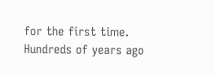for the first time. Hundreds of years ago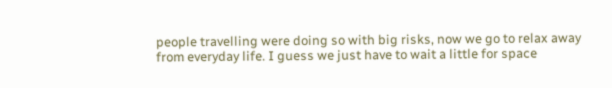people travelling were doing so with big risks, now we go to relax away from everyday life. I guess we just have to wait a little for space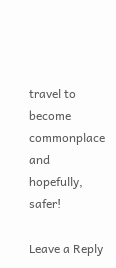travel to become commonplace and hopefully, safer!

Leave a Reply